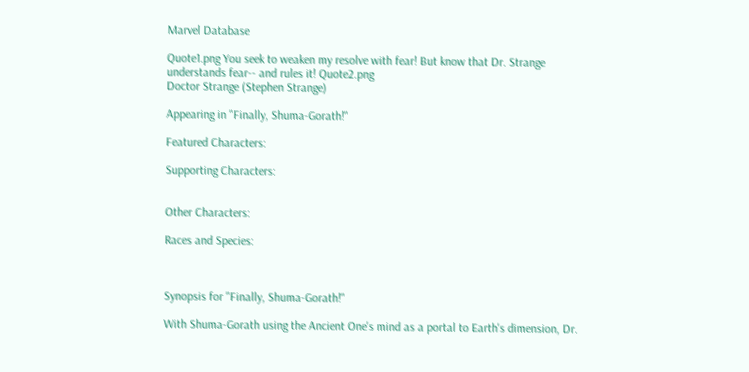Marvel Database

Quote1.png You seek to weaken my resolve with fear! But know that Dr. Strange understands fear-- and rules it! Quote2.png
Doctor Strange (Stephen Strange)

Appearing in "Finally, Shuma-Gorath!"

Featured Characters:

Supporting Characters:


Other Characters:

Races and Species:



Synopsis for "Finally, Shuma-Gorath!"

With Shuma-Gorath using the Ancient One's mind as a portal to Earth's dimension, Dr.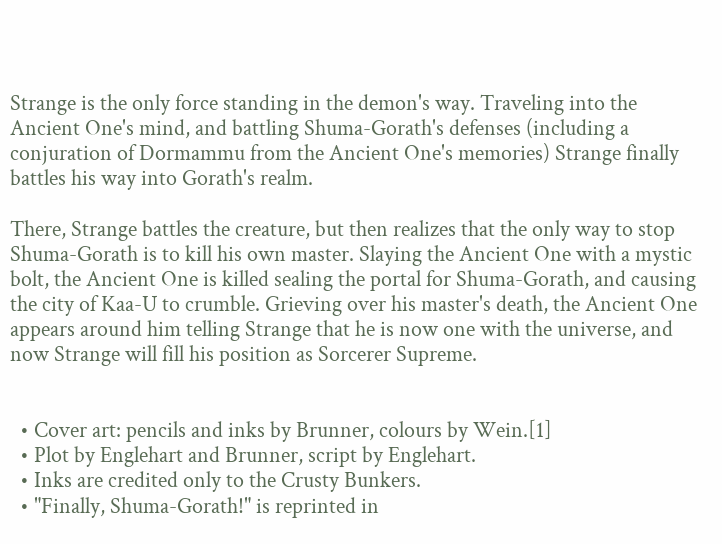Strange is the only force standing in the demon's way. Traveling into the Ancient One's mind, and battling Shuma-Gorath's defenses (including a conjuration of Dormammu from the Ancient One's memories) Strange finally battles his way into Gorath's realm.

There, Strange battles the creature, but then realizes that the only way to stop Shuma-Gorath is to kill his own master. Slaying the Ancient One with a mystic bolt, the Ancient One is killed sealing the portal for Shuma-Gorath, and causing the city of Kaa-U to crumble. Grieving over his master's death, the Ancient One appears around him telling Strange that he is now one with the universe, and now Strange will fill his position as Sorcerer Supreme.


  • Cover art: pencils and inks by Brunner, colours by Wein.[1]
  • Plot by Englehart and Brunner, script by Englehart.
  • Inks are credited only to the Crusty Bunkers.
  • "Finally, Shuma-Gorath!" is reprinted in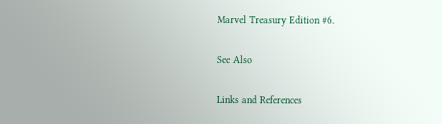Marvel Treasury Edition #6.

See Also

Links and References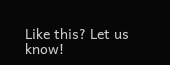Like this? Let us know!